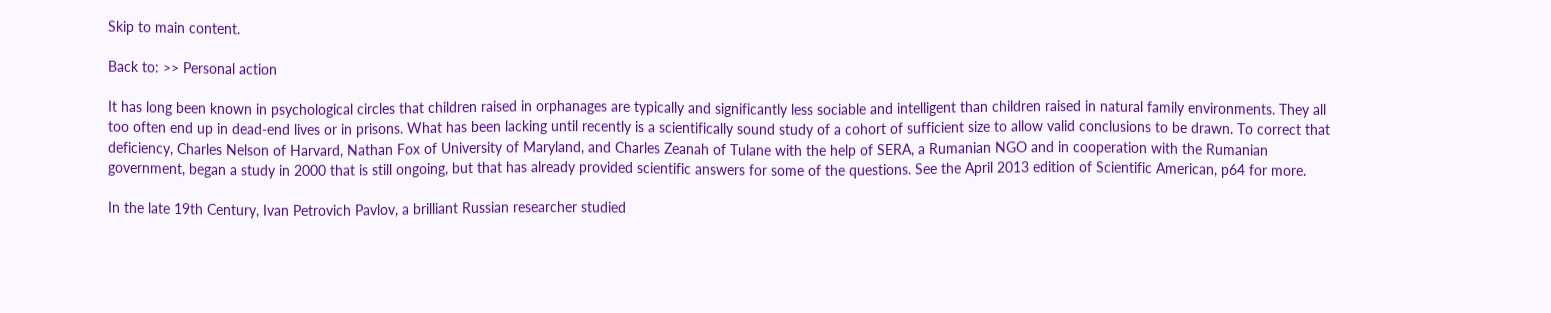Skip to main content.

Back to: >> Personal action

It has long been known in psychological circles that children raised in orphanages are typically and significantly less sociable and intelligent than children raised in natural family environments. They all too often end up in dead-end lives or in prisons. What has been lacking until recently is a scientifically sound study of a cohort of sufficient size to allow valid conclusions to be drawn. To correct that deficiency, Charles Nelson of Harvard, Nathan Fox of University of Maryland, and Charles Zeanah of Tulane with the help of SERA, a Rumanian NGO and in cooperation with the Rumanian government, began a study in 2000 that is still ongoing, but that has already provided scientific answers for some of the questions. See the April 2013 edition of Scientific American, p64 for more.

In the late 19th Century, Ivan Petrovich Pavlov, a brilliant Russian researcher studied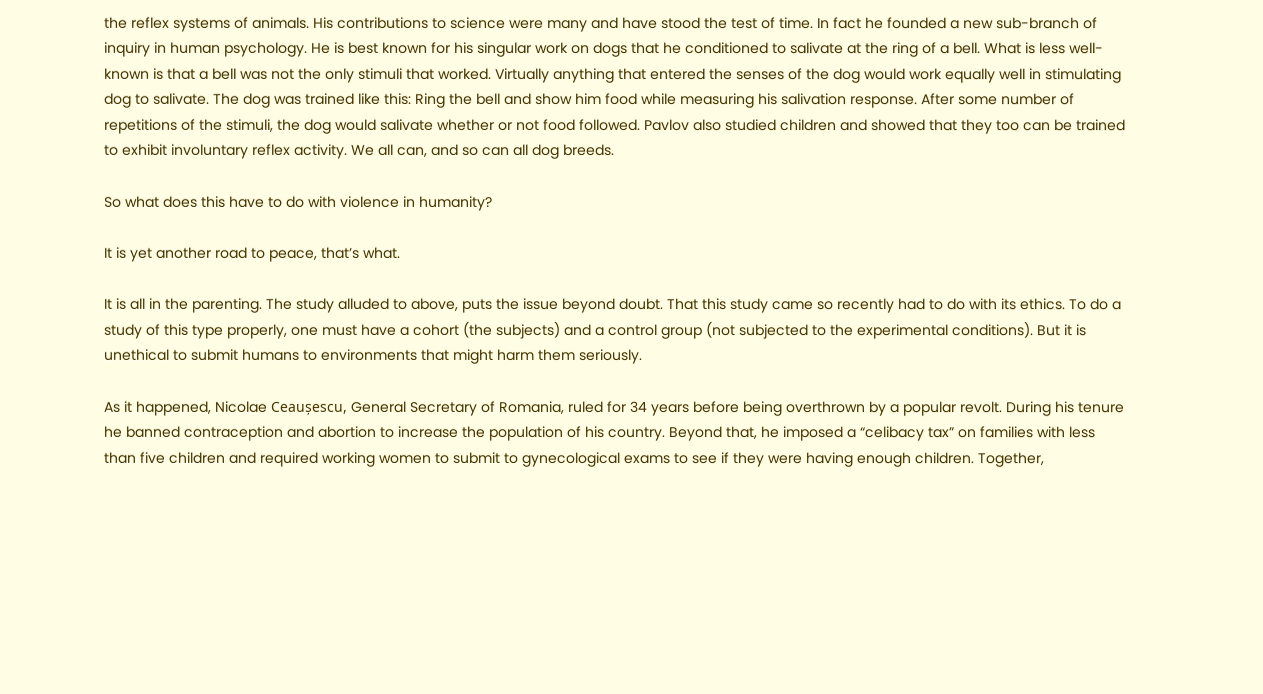the reflex systems of animals. His contributions to science were many and have stood the test of time. In fact he founded a new sub-branch of inquiry in human psychology. He is best known for his singular work on dogs that he conditioned to salivate at the ring of a bell. What is less well-known is that a bell was not the only stimuli that worked. Virtually anything that entered the senses of the dog would work equally well in stimulating dog to salivate. The dog was trained like this: Ring the bell and show him food while measuring his salivation response. After some number of repetitions of the stimuli, the dog would salivate whether or not food followed. Pavlov also studied children and showed that they too can be trained to exhibit involuntary reflex activity. We all can, and so can all dog breeds.

So what does this have to do with violence in humanity?

It is yet another road to peace, that’s what.

It is all in the parenting. The study alluded to above, puts the issue beyond doubt. That this study came so recently had to do with its ethics. To do a study of this type properly, one must have a cohort (the subjects) and a control group (not subjected to the experimental conditions). But it is unethical to submit humans to environments that might harm them seriously.

As it happened, Nicolae Ceaușescu, General Secretary of Romania, ruled for 34 years before being overthrown by a popular revolt. During his tenure he banned contraception and abortion to increase the population of his country. Beyond that, he imposed a “celibacy tax” on families with less than five children and required working women to submit to gynecological exams to see if they were having enough children. Together,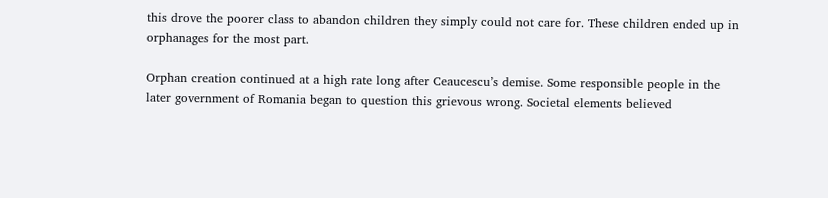this drove the poorer class to abandon children they simply could not care for. These children ended up in orphanages for the most part.

Orphan creation continued at a high rate long after Ceaucescu’s demise. Some responsible people in the later government of Romania began to question this grievous wrong. Societal elements believed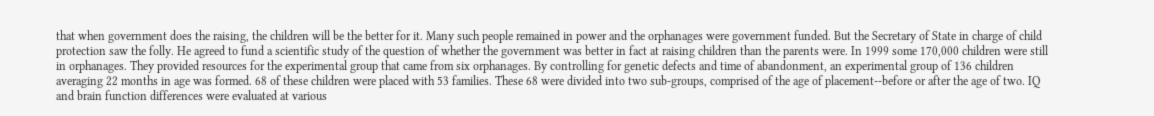that when government does the raising, the children will be the better for it. Many such people remained in power and the orphanages were government funded. But the Secretary of State in charge of child protection saw the folly. He agreed to fund a scientific study of the question of whether the government was better in fact at raising children than the parents were. In 1999 some 170,000 children were still in orphanages. They provided resources for the experimental group that came from six orphanages. By controlling for genetic defects and time of abandonment, an experimental group of 136 children averaging 22 months in age was formed. 68 of these children were placed with 53 families. These 68 were divided into two sub-groups, comprised of the age of placement--before or after the age of two. IQ and brain function differences were evaluated at various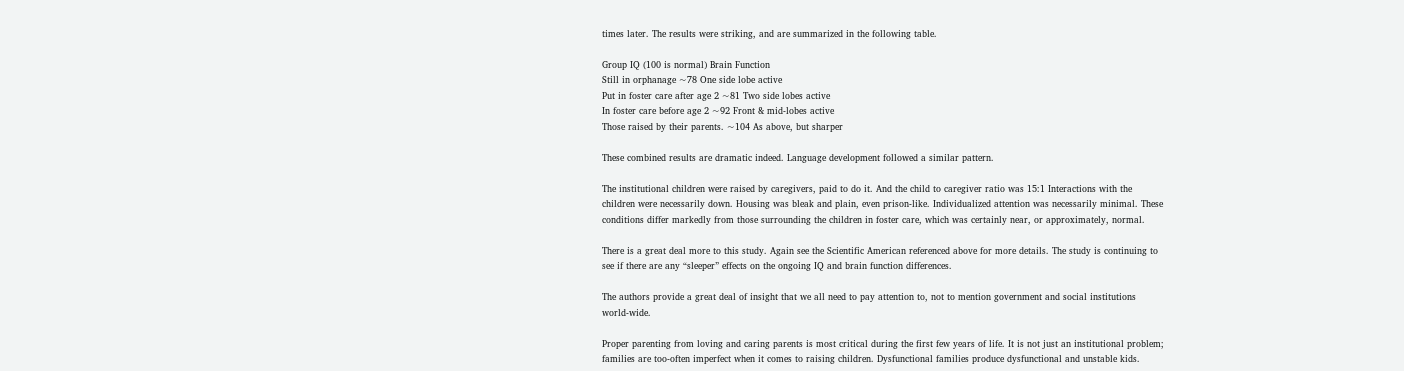times later. The results were striking, and are summarized in the following table.

Group IQ (100 is normal) Brain Function
Still in orphanage ~78 One side lobe active
Put in foster care after age 2 ~81 Two side lobes active
In foster care before age 2 ~92 Front & mid-lobes active
Those raised by their parents. ~104 As above, but sharper

These combined results are dramatic indeed. Language development followed a similar pattern.

The institutional children were raised by caregivers, paid to do it. And the child to caregiver ratio was 15:1 Interactions with the children were necessarily down. Housing was bleak and plain, even prison-like. Individualized attention was necessarily minimal. These conditions differ markedly from those surrounding the children in foster care, which was certainly near, or approximately, normal.

There is a great deal more to this study. Again see the Scientific American referenced above for more details. The study is continuing to see if there are any “sleeper” effects on the ongoing IQ and brain function differences.

The authors provide a great deal of insight that we all need to pay attention to, not to mention government and social institutions world-wide.

Proper parenting from loving and caring parents is most critical during the first few years of life. It is not just an institutional problem; families are too-often imperfect when it comes to raising children. Dysfunctional families produce dysfunctional and unstable kids.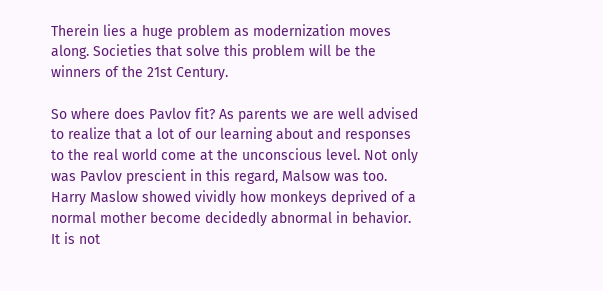Therein lies a huge problem as modernization moves along. Societies that solve this problem will be the winners of the 21st Century.

So where does Pavlov fit? As parents we are well advised to realize that a lot of our learning about and responses to the real world come at the unconscious level. Not only was Pavlov prescient in this regard, Malsow was too. Harry Maslow showed vividly how monkeys deprived of a normal mother become decidedly abnormal in behavior. It is not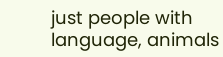just people with language, animals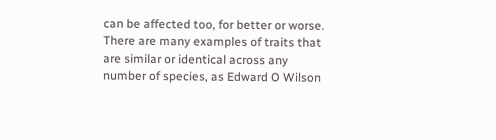can be affected too, for better or worse. There are many examples of traits that are similar or identical across any number of species, as Edward O Wilson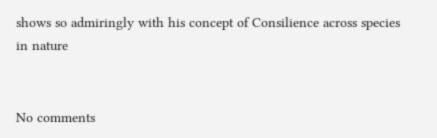shows so admiringly with his concept of Consilience across species in nature


No comments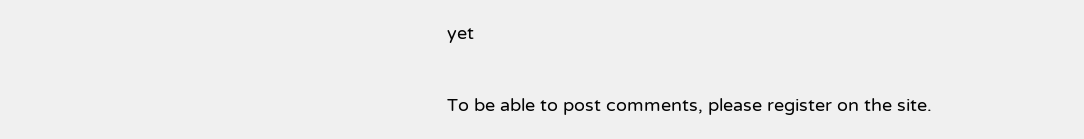yet

To be able to post comments, please register on the site.